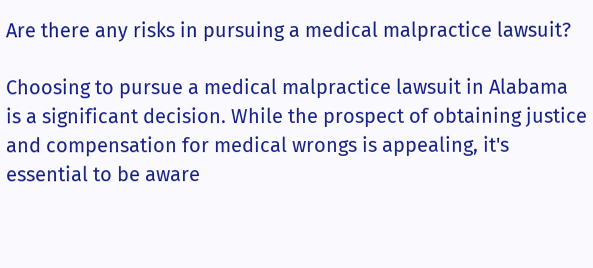Are there any risks in pursuing a medical malpractice lawsuit?

Choosing to pursue a medical malpractice lawsuit in Alabama is a significant decision. While the prospect of obtaining justice and compensation for medical wrongs is appealing, it's essential to be aware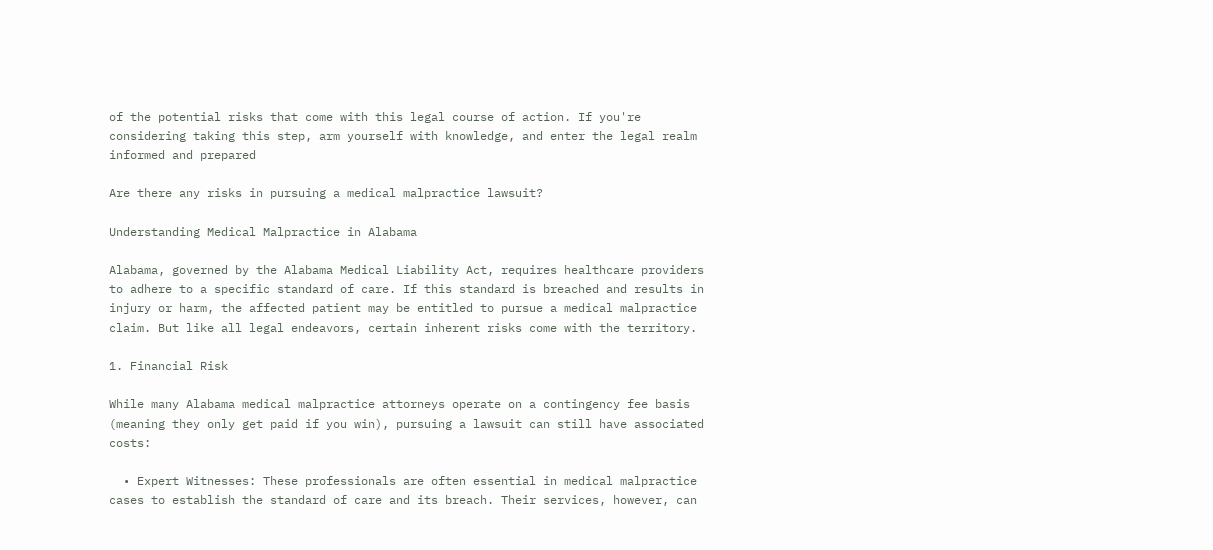of the potential risks that come with this legal course of action. If you're considering taking this step, arm yourself with knowledge, and enter the legal realm informed and prepared

Are there any risks in pursuing a medical malpractice lawsuit?

Understanding Medical Malpractice in Alabama

Alabama, governed by the Alabama Medical Liability Act, requires healthcare providers to adhere to a specific standard of care. If this standard is breached and results in injury or harm, the affected patient may be entitled to pursue a medical malpractice claim. But like all legal endeavors, certain inherent risks come with the territory.

1. Financial Risk

While many Alabama medical malpractice attorneys operate on a contingency fee basis (meaning they only get paid if you win), pursuing a lawsuit can still have associated costs:

  • Expert Witnesses: These professionals are often essential in medical malpractice cases to establish the standard of care and its breach. Their services, however, can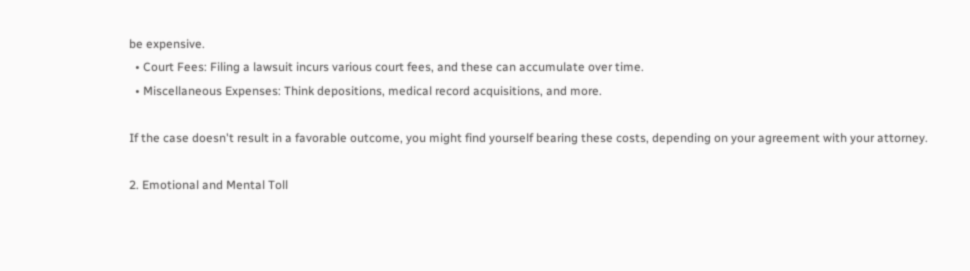be expensive.
  • Court Fees: Filing a lawsuit incurs various court fees, and these can accumulate over time.
  • Miscellaneous Expenses: Think depositions, medical record acquisitions, and more.

If the case doesn't result in a favorable outcome, you might find yourself bearing these costs, depending on your agreement with your attorney.

2. Emotional and Mental Toll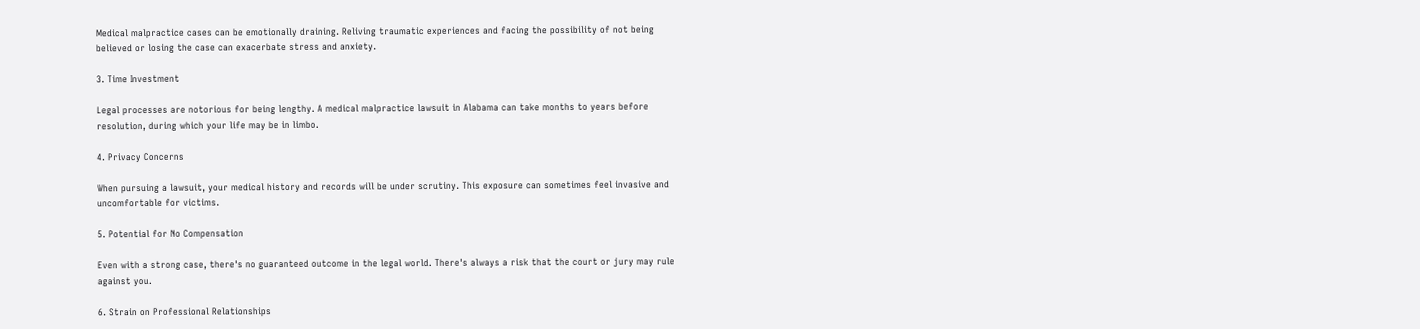Medical malpractice cases can be emotionally draining. Reliving traumatic experiences and facing the possibility of not being believed or losing the case can exacerbate stress and anxiety.

3. Time Investment

Legal processes are notorious for being lengthy. A medical malpractice lawsuit in Alabama can take months to years before resolution, during which your life may be in limbo.

4. Privacy Concerns

When pursuing a lawsuit, your medical history and records will be under scrutiny. This exposure can sometimes feel invasive and uncomfortable for victims.

5. Potential for No Compensation

Even with a strong case, there's no guaranteed outcome in the legal world. There's always a risk that the court or jury may rule against you.

6. Strain on Professional Relationships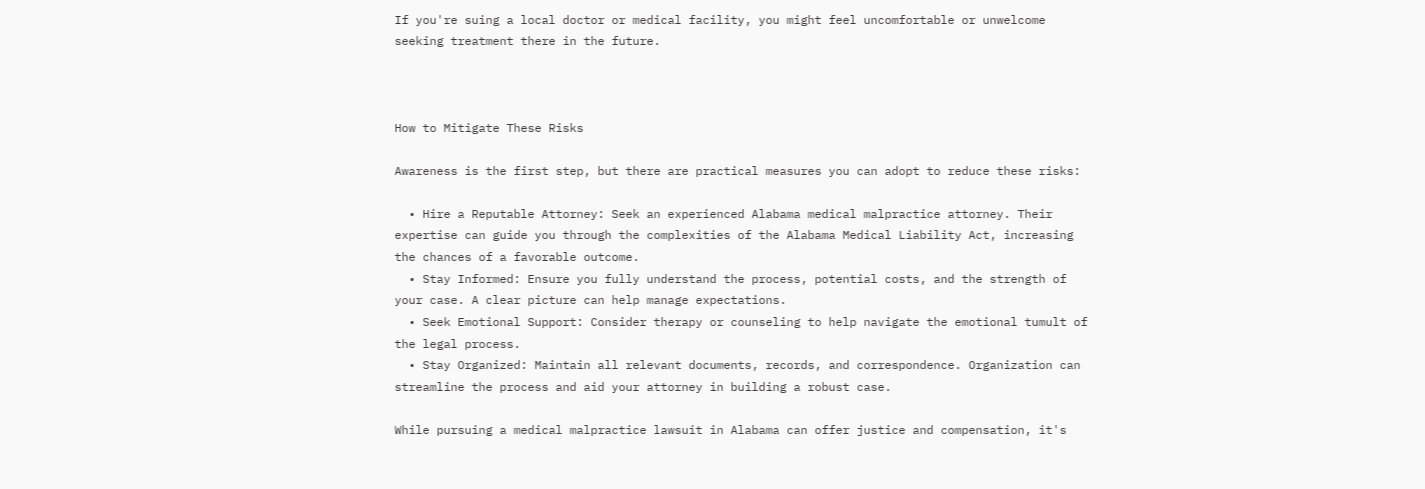If you're suing a local doctor or medical facility, you might feel uncomfortable or unwelcome seeking treatment there in the future.



How to Mitigate These Risks

Awareness is the first step, but there are practical measures you can adopt to reduce these risks:

  • Hire a Reputable Attorney: Seek an experienced Alabama medical malpractice attorney. Their expertise can guide you through the complexities of the Alabama Medical Liability Act, increasing the chances of a favorable outcome.
  • Stay Informed: Ensure you fully understand the process, potential costs, and the strength of your case. A clear picture can help manage expectations.
  • Seek Emotional Support: Consider therapy or counseling to help navigate the emotional tumult of the legal process.
  • Stay Organized: Maintain all relevant documents, records, and correspondence. Organization can streamline the process and aid your attorney in building a robust case.

While pursuing a medical malpractice lawsuit in Alabama can offer justice and compensation, it's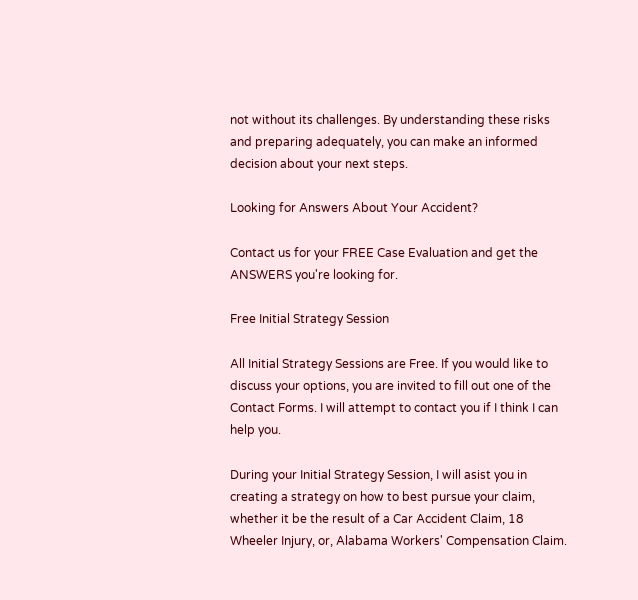not without its challenges. By understanding these risks and preparing adequately, you can make an informed decision about your next steps.

Looking for Answers About Your Accident?

Contact us for your FREE Case Evaluation and get the ANSWERS you're looking for.

Free Initial Strategy Session

All Initial Strategy Sessions are Free. If you would like to discuss your options, you are invited to fill out one of the Contact Forms. I will attempt to contact you if I think I can help you.

During your Initial Strategy Session, I will asist you in creating a strategy on how to best pursue your claim, whether it be the result of a Car Accident Claim, 18 Wheeler Injury, or, Alabama Workers' Compensation Claim.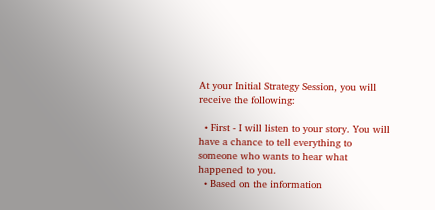At your Initial Strategy Session, you will receive the following:

  • First - I will listen to your story. You will have a chance to tell everything to someone who wants to hear what happened to you.
  • Based on the information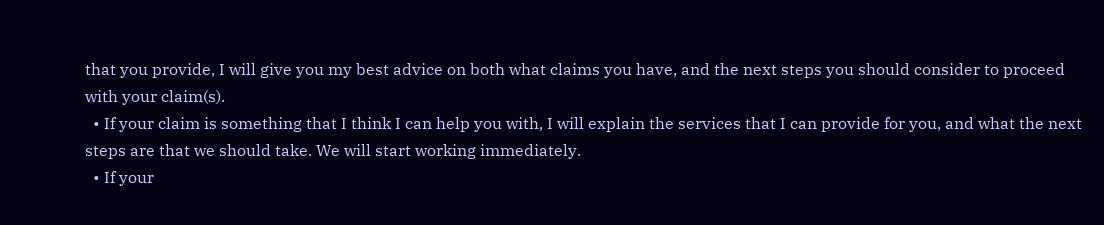that you provide, I will give you my best advice on both what claims you have, and the next steps you should consider to proceed with your claim(s).
  • If your claim is something that I think I can help you with, I will explain the services that I can provide for you, and what the next steps are that we should take. We will start working immediately.
  • If your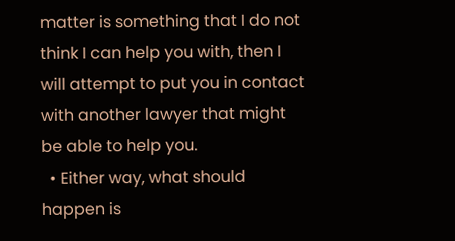matter is something that I do not think I can help you with, then I will attempt to put you in contact with another lawyer that might be able to help you.
  • Either way, what should happen is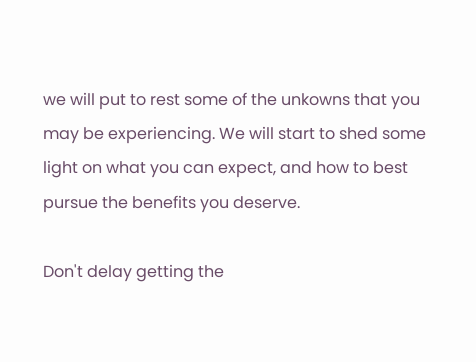we will put to rest some of the unkowns that you may be experiencing. We will start to shed some light on what you can expect, and how to best pursue the benefits you deserve.

Don't delay getting the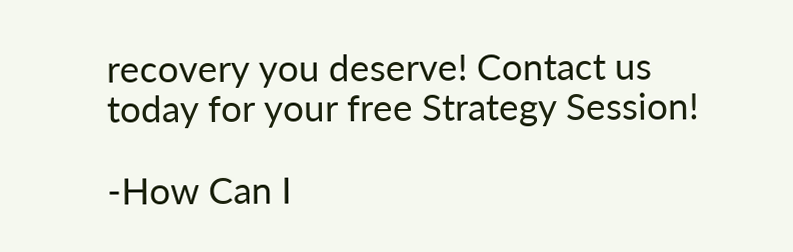recovery you deserve! Contact us today for your free Strategy Session!

-How Can I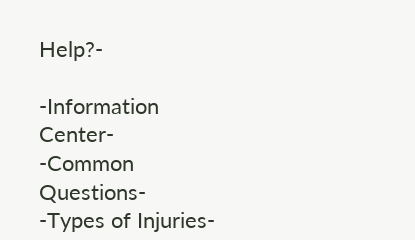Help?-

-Information Center-
-Common Questions-
-Types of Injuries-